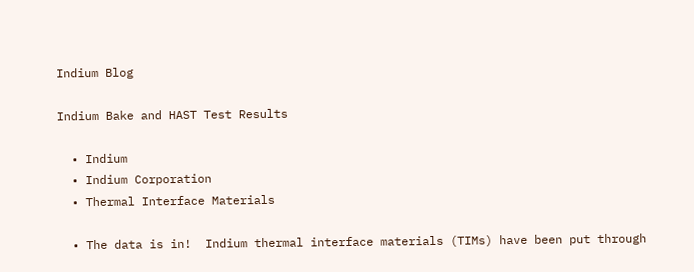Indium Blog

Indium Bake and HAST Test Results

  • Indium
  • Indium Corporation
  • Thermal Interface Materials

  • The data is in!  Indium thermal interface materials (TIMs) have been put through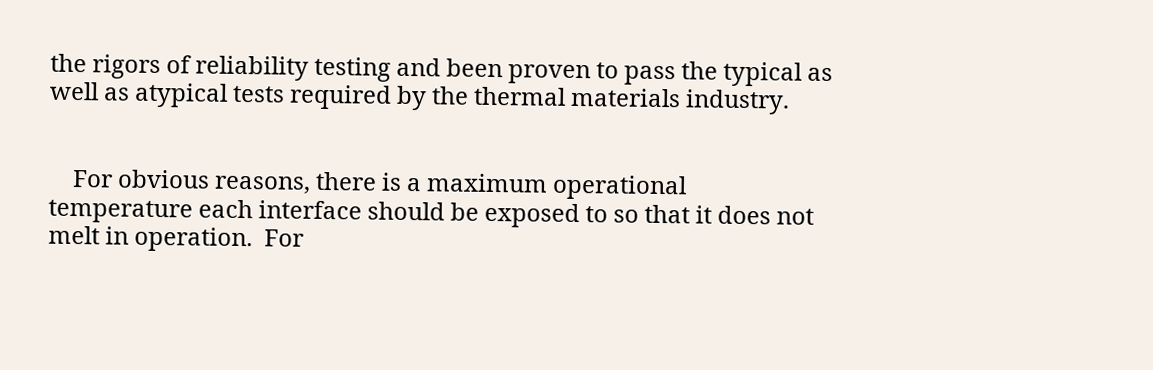the rigors of reliability testing and been proven to pass the typical as well as atypical tests required by the thermal materials industry.


    For obvious reasons, there is a maximum operational temperature each interface should be exposed to so that it does not melt in operation.  For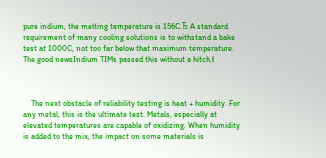pure indium, the melting temperature is 156C.Ђ A standard requirement of many cooling solutions is to withstand a bake test at 1000C, not too far below that maximum temperature.  The good newsIndium TIMs passed this without a hitch.ł



    The next obstacle of reliability testing is heat + humidity. For any metal, this is the ultimate test. Metals, especially at elevated temperatures are capable of oxidizing. When humidity is added to the mix, the impact on some materials is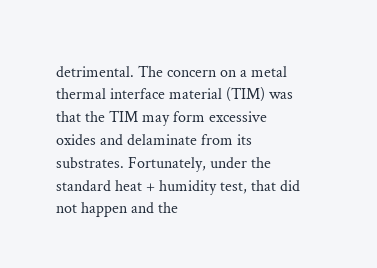detrimental. The concern on a metal thermal interface material (TIM) was that the TIM may form excessive oxides and delaminate from its substrates. Fortunately, under the standard heat + humidity test, that did not happen and the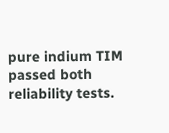pure indium TIM passed both reliability tests.